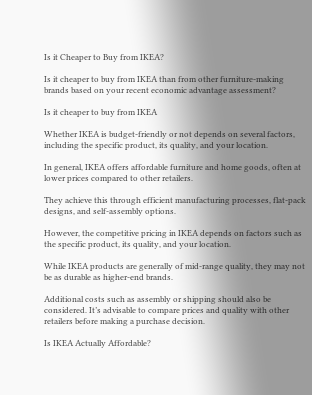Is it Cheaper to Buy from IKEA?

Is it cheaper to buy from IKEA than from other furniture-making brands based on your recent economic advantage assessment?

Is it cheaper to buy from IKEA

Whether IKEA is budget-friendly or not depends on several factors, including the specific product, its quality, and your location.

In general, IKEA offers affordable furniture and home goods, often at lower prices compared to other retailers.

They achieve this through efficient manufacturing processes, flat-pack designs, and self-assembly options.

However, the competitive pricing in IKEA depends on factors such as the specific product, its quality, and your location.

While IKEA products are generally of mid-range quality, they may not be as durable as higher-end brands.

Additional costs such as assembly or shipping should also be considered. It’s advisable to compare prices and quality with other retailers before making a purchase decision.

Is IKEA Actually Affordable?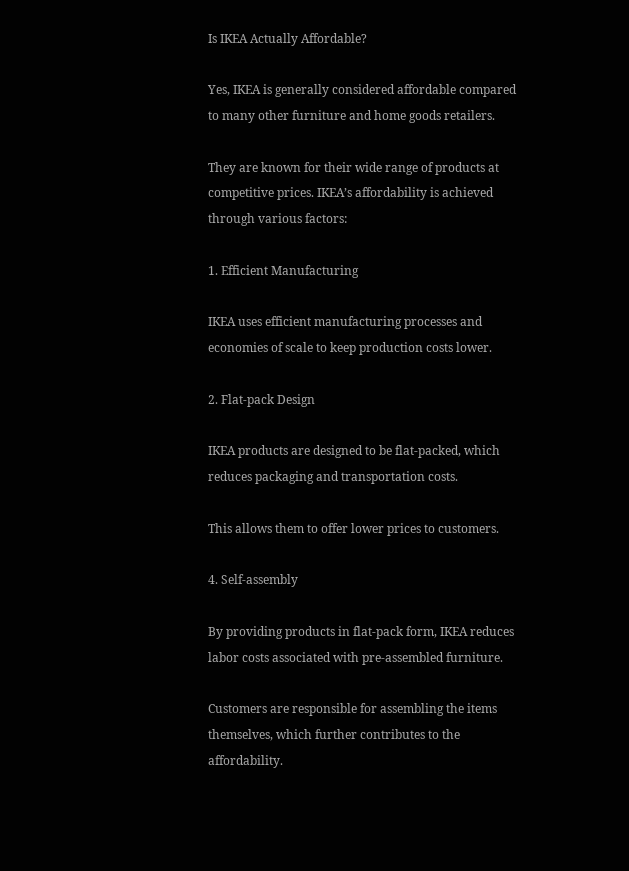Is IKEA Actually Affordable?

Yes, IKEA is generally considered affordable compared to many other furniture and home goods retailers.

They are known for their wide range of products at competitive prices. IKEA’s affordability is achieved through various factors:

1. Efficient Manufacturing

IKEA uses efficient manufacturing processes and economies of scale to keep production costs lower.

2. Flat-pack Design

IKEA products are designed to be flat-packed, which reduces packaging and transportation costs.

This allows them to offer lower prices to customers.

4. Self-assembly

By providing products in flat-pack form, IKEA reduces labor costs associated with pre-assembled furniture.

Customers are responsible for assembling the items themselves, which further contributes to the affordability.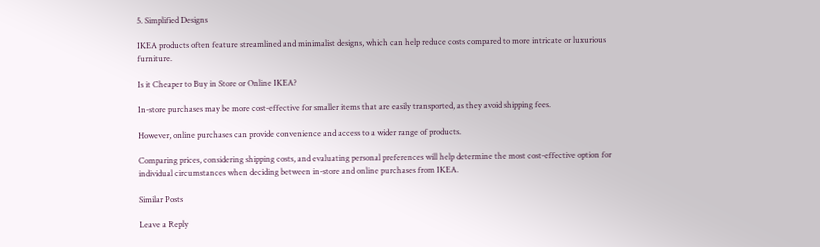5. Simplified Designs

IKEA products often feature streamlined and minimalist designs, which can help reduce costs compared to more intricate or luxurious furniture.

Is it Cheaper to Buy in Store or Online IKEA?

In-store purchases may be more cost-effective for smaller items that are easily transported, as they avoid shipping fees.

However, online purchases can provide convenience and access to a wider range of products.

Comparing prices, considering shipping costs, and evaluating personal preferences will help determine the most cost-effective option for individual circumstances when deciding between in-store and online purchases from IKEA.

Similar Posts

Leave a Reply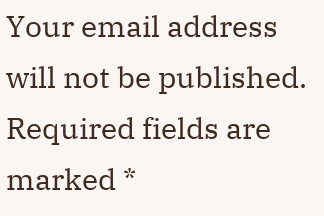Your email address will not be published. Required fields are marked *